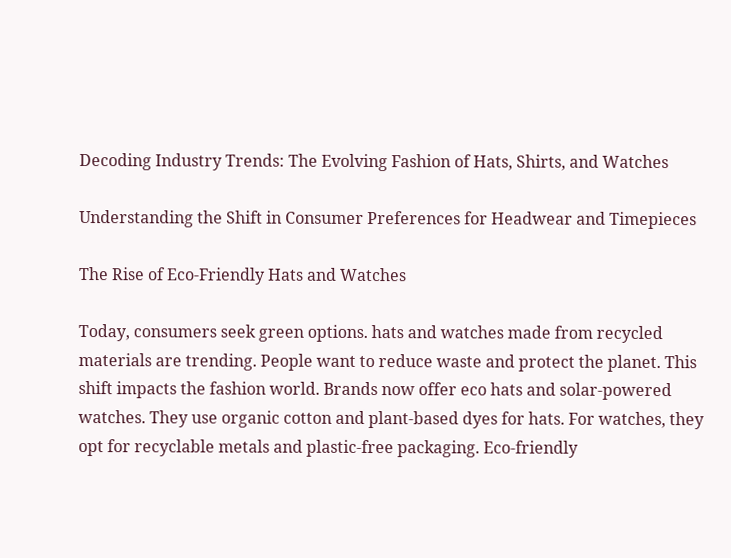Decoding Industry Trends: The Evolving Fashion of Hats, Shirts, and Watches

Understanding the Shift in Consumer Preferences for Headwear and Timepieces

The Rise of Eco-Friendly Hats and Watches

Today, consumers seek green options. hats and watches made from recycled materials are trending. People want to reduce waste and protect the planet. This shift impacts the fashion world. Brands now offer eco hats and solar-powered watches. They use organic cotton and plant-based dyes for hats. For watches, they opt for recyclable metals and plastic-free packaging. Eco-friendly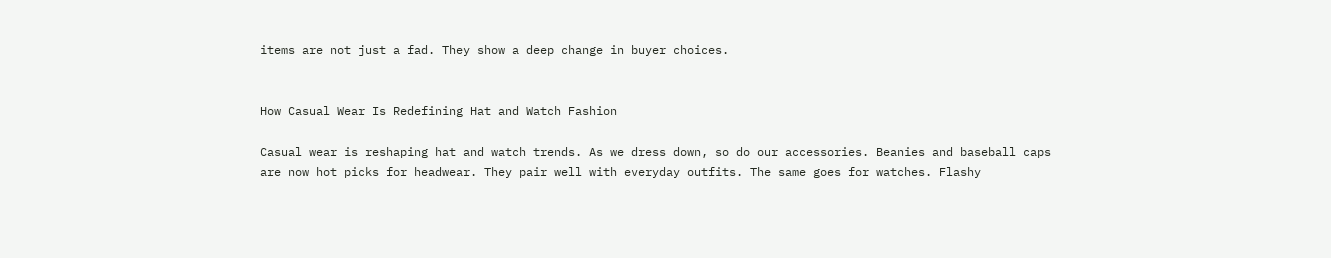items are not just a fad. They show a deep change in buyer choices.


How Casual Wear Is Redefining Hat and Watch Fashion

Casual wear is reshaping hat and watch trends. As we dress down, so do our accessories. Beanies and baseball caps are now hot picks for headwear. They pair well with everyday outfits. The same goes for watches. Flashy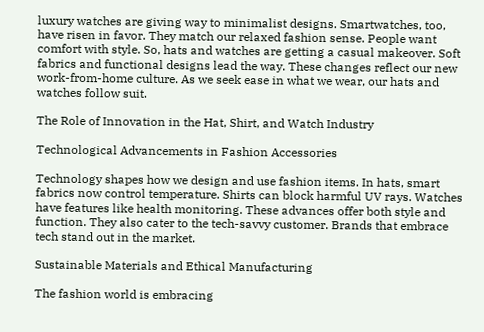luxury watches are giving way to minimalist designs. Smartwatches, too, have risen in favor. They match our relaxed fashion sense. People want comfort with style. So, hats and watches are getting a casual makeover. Soft fabrics and functional designs lead the way. These changes reflect our new work-from-home culture. As we seek ease in what we wear, our hats and watches follow suit.

The Role of Innovation in the Hat, Shirt, and Watch Industry

Technological Advancements in Fashion Accessories

Technology shapes how we design and use fashion items. In hats, smart fabrics now control temperature. Shirts can block harmful UV rays. Watches have features like health monitoring. These advances offer both style and function. They also cater to the tech-savvy customer. Brands that embrace tech stand out in the market.

Sustainable Materials and Ethical Manufacturing

The fashion world is embracing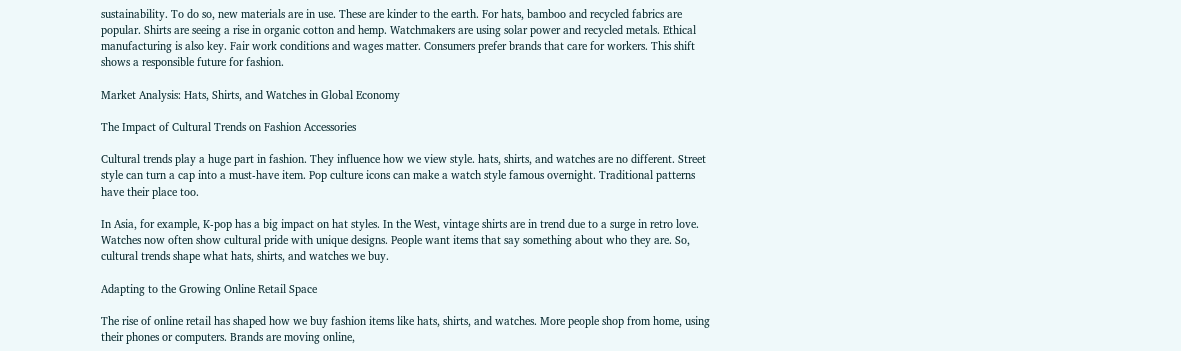sustainability. To do so, new materials are in use. These are kinder to the earth. For hats, bamboo and recycled fabrics are popular. Shirts are seeing a rise in organic cotton and hemp. Watchmakers are using solar power and recycled metals. Ethical manufacturing is also key. Fair work conditions and wages matter. Consumers prefer brands that care for workers. This shift shows a responsible future for fashion.

Market Analysis: Hats, Shirts, and Watches in Global Economy

The Impact of Cultural Trends on Fashion Accessories

Cultural trends play a huge part in fashion. They influence how we view style. hats, shirts, and watches are no different. Street style can turn a cap into a must-have item. Pop culture icons can make a watch style famous overnight. Traditional patterns have their place too.

In Asia, for example, K-pop has a big impact on hat styles. In the West, vintage shirts are in trend due to a surge in retro love. Watches now often show cultural pride with unique designs. People want items that say something about who they are. So, cultural trends shape what hats, shirts, and watches we buy.

Adapting to the Growing Online Retail Space

The rise of online retail has shaped how we buy fashion items like hats, shirts, and watches. More people shop from home, using their phones or computers. Brands are moving online,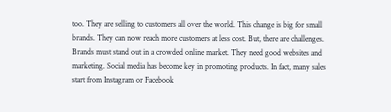too. They are selling to customers all over the world. This change is big for small brands. They can now reach more customers at less cost. But, there are challenges. Brands must stand out in a crowded online market. They need good websites and marketing. Social media has become key in promoting products. In fact, many sales start from Instagram or Facebook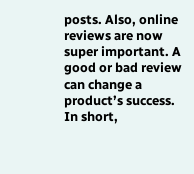posts. Also, online reviews are now super important. A good or bad review can change a product’s success. In short,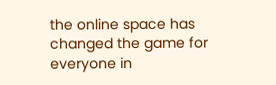the online space has changed the game for everyone in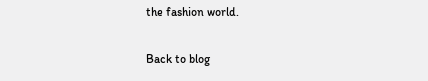the fashion world.

Back to blog